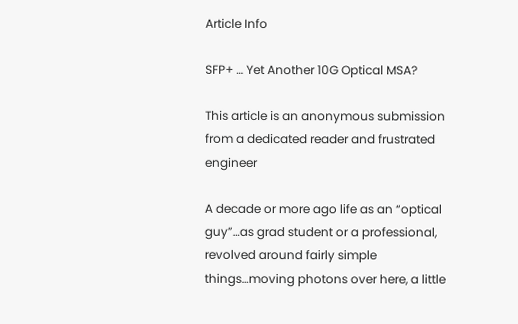Article Info

SFP+ … Yet Another 10G Optical MSA?

This article is an anonymous submission from a dedicated reader and frustrated engineer

A decade or more ago life as an “optical guy”…as grad student or a professional, revolved around fairly simple things…moving photons over here, a little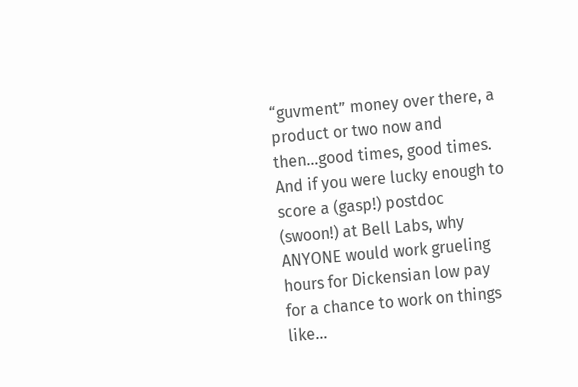“guvment” money over there, a product or two now and then…good times, good times. And if you were lucky enough to score a (gasp!) postdoc (swoon!) at Bell Labs, why ANYONE would work grueling hours for Dickensian low pay for a chance to work on things like…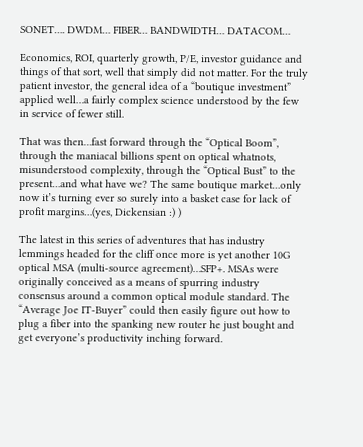SONET…. DWDM… FIBER… BANDWIDTH… DATACOM…

Economics, ROI, quarterly growth, P/E, investor guidance and things of that sort, well that simply did not matter. For the truly patient investor, the general idea of a “boutique investment” applied well…a fairly complex science understood by the few in service of fewer still.

That was then…fast forward through the “Optical Boom”, through the maniacal billions spent on optical whatnots, misunderstood complexity, through the “Optical Bust” to the present…and what have we? The same boutique market…only now it’s turning ever so surely into a basket case for lack of profit margins…(yes, Dickensian :) )

The latest in this series of adventures that has industry lemmings headed for the cliff once more is yet another 10G optical MSA (multi-source agreement)…SFP+. MSAs were originally conceived as a means of spurring industry consensus around a common optical module standard. The “Average Joe IT-Buyer” could then easily figure out how to plug a fiber into the spanking new router he just bought and get everyone’s productivity inching forward.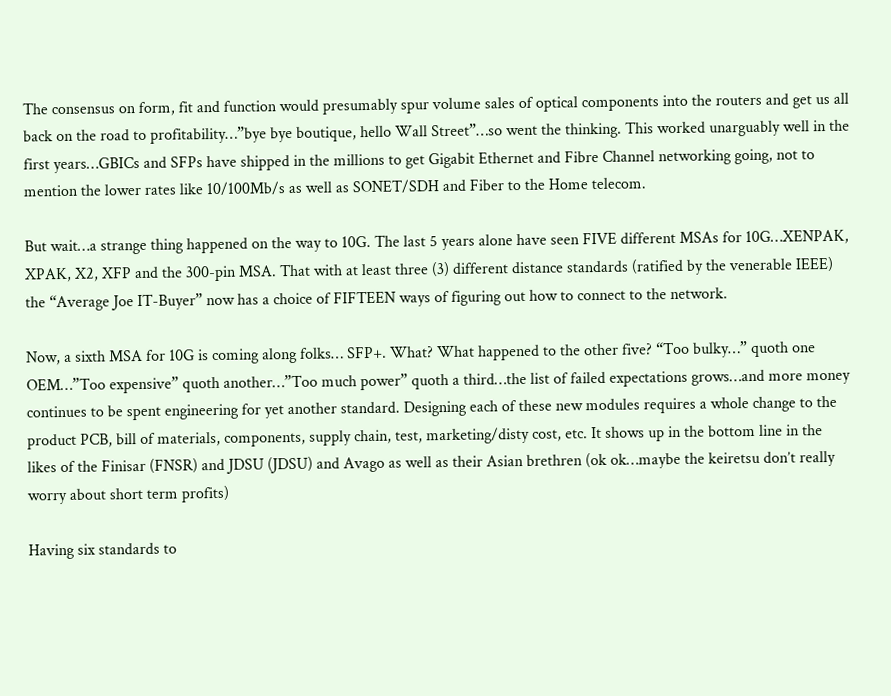The consensus on form, fit and function would presumably spur volume sales of optical components into the routers and get us all back on the road to profitability…”bye bye boutique, hello Wall Street”…so went the thinking. This worked unarguably well in the first years…GBICs and SFPs have shipped in the millions to get Gigabit Ethernet and Fibre Channel networking going, not to mention the lower rates like 10/100Mb/s as well as SONET/SDH and Fiber to the Home telecom.

But wait…a strange thing happened on the way to 10G. The last 5 years alone have seen FIVE different MSAs for 10G…XENPAK, XPAK, X2, XFP and the 300-pin MSA. That with at least three (3) different distance standards (ratified by the venerable IEEE) the “Average Joe IT-Buyer” now has a choice of FIFTEEN ways of figuring out how to connect to the network.

Now, a sixth MSA for 10G is coming along folks… SFP+. What? What happened to the other five? “Too bulky…” quoth one OEM…”Too expensive” quoth another…”Too much power” quoth a third…the list of failed expectations grows…and more money continues to be spent engineering for yet another standard. Designing each of these new modules requires a whole change to the product PCB, bill of materials, components, supply chain, test, marketing/disty cost, etc. It shows up in the bottom line in the likes of the Finisar (FNSR) and JDSU (JDSU) and Avago as well as their Asian brethren (ok ok…maybe the keiretsu don’t really worry about short term profits)

Having six standards to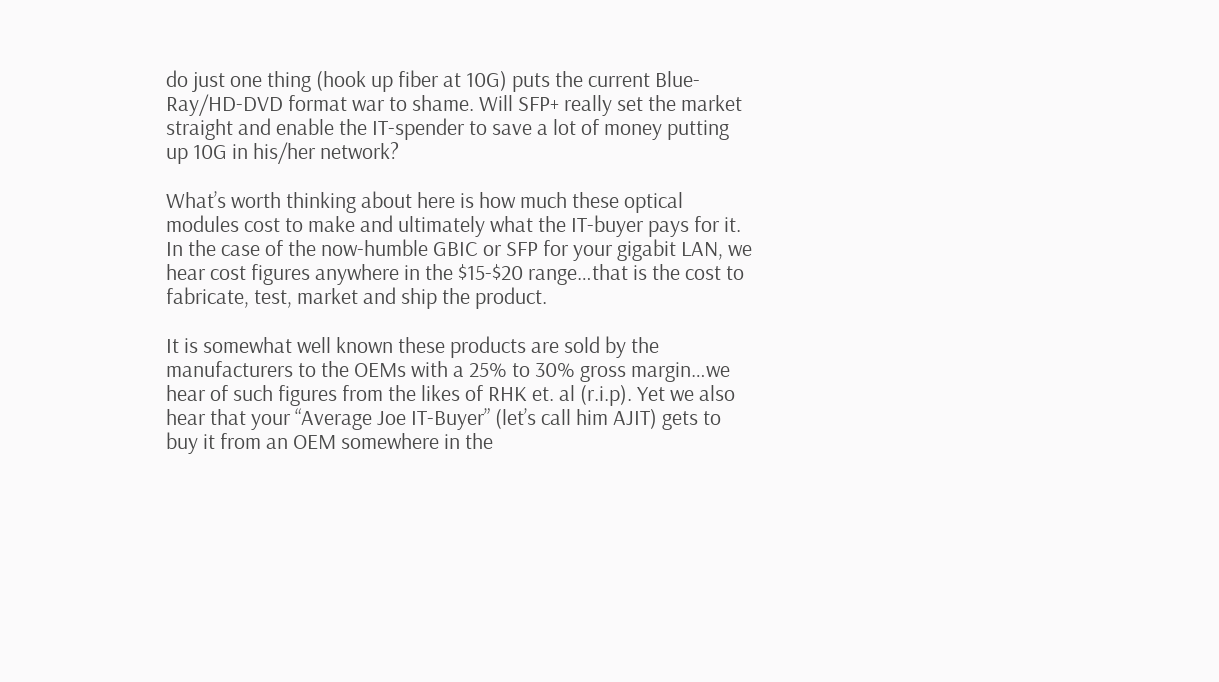do just one thing (hook up fiber at 10G) puts the current Blue-Ray/HD-DVD format war to shame. Will SFP+ really set the market straight and enable the IT-spender to save a lot of money putting up 10G in his/her network?

What’s worth thinking about here is how much these optical modules cost to make and ultimately what the IT-buyer pays for it. In the case of the now-humble GBIC or SFP for your gigabit LAN, we hear cost figures anywhere in the $15-$20 range…that is the cost to fabricate, test, market and ship the product.

It is somewhat well known these products are sold by the manufacturers to the OEMs with a 25% to 30% gross margin…we hear of such figures from the likes of RHK et. al (r.i.p). Yet we also hear that your “Average Joe IT-Buyer” (let’s call him AJIT) gets to buy it from an OEM somewhere in the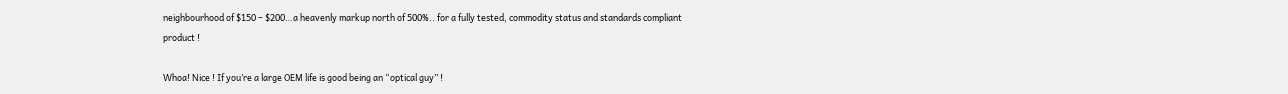neighbourhood of $150 – $200…a heavenly markup north of 500%.. for a fully tested, commodity status and standards compliant product !

Whoa! Nice ! If you’re a large OEM life is good being an “optical guy” !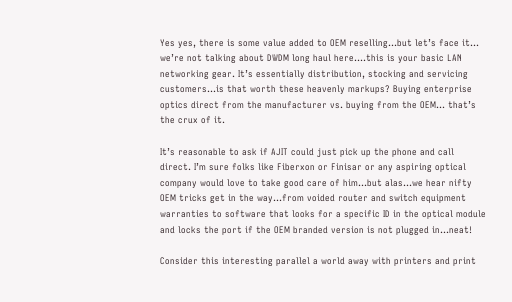Yes yes, there is some value added to OEM reselling…but let’s face it… we’re not talking about DWDM long haul here….this is your basic LAN networking gear. It’s essentially distribution, stocking and servicing customers…is that worth these heavenly markups? Buying enterprise optics direct from the manufacturer vs. buying from the OEM… that’s the crux of it.

It’s reasonable to ask if AJIT could just pick up the phone and call direct. I’m sure folks like Fiberxon or Finisar or any aspiring optical company would love to take good care of him…but alas…we hear nifty OEM tricks get in the way…from voided router and switch equipment warranties to software that looks for a specific ID in the optical module and locks the port if the OEM branded version is not plugged in…neat!

Consider this interesting parallel a world away with printers and print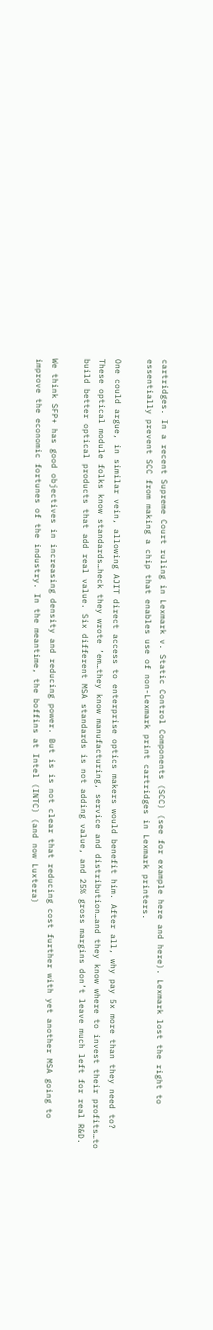cartridges. In a recent Supreme Court ruling in Lexmark v. Static Control Components (SCC) (see for example here and here). Lexmark lost the right to essentially prevent SCC from making a chip that enables use of non-Lexmark print cartridges in Lexmark printers.

One could argue, in similar vein, allowing AJIT direct access to enterprise optics makers would benefit him. After all, why pay 5x more than they need to? These optical module folks know standards…heck they wrote ’em…they know manufacturing, service and distribution…and they know where to invest their profits…to build better optical products that add real value. Six different MSA standards is not adding value, and 25% gross margins don’t leave much left for real R&D.

We think SFP+ has good objectives in increasing density and reducing power. But is is not clear that reducing cost further with yet another MSA going to improve the economic fortunes of the industry. In the meantime, the boffins at Intel (INTC) (and now Luxtera)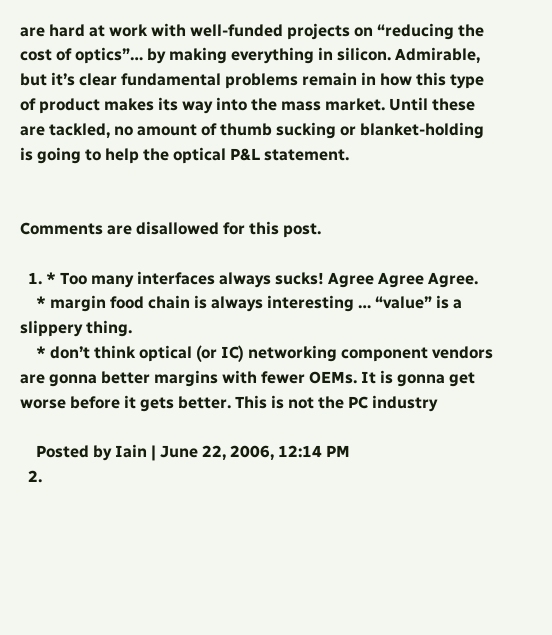are hard at work with well-funded projects on “reducing the cost of optics”… by making everything in silicon. Admirable, but it’s clear fundamental problems remain in how this type of product makes its way into the mass market. Until these are tackled, no amount of thumb sucking or blanket-holding is going to help the optical P&L statement.


Comments are disallowed for this post.

  1. * Too many interfaces always sucks! Agree Agree Agree.
    * margin food chain is always interesting … “value” is a slippery thing.
    * don’t think optical (or IC) networking component vendors are gonna better margins with fewer OEMs. It is gonna get worse before it gets better. This is not the PC industry

    Posted by Iain | June 22, 2006, 12:14 PM
  2.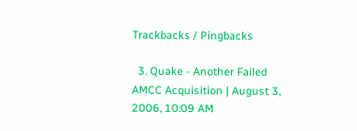Trackbacks / Pingbacks

  3. Quake - Another Failed AMCC Acquisition | August 3, 2006, 10:09 AM